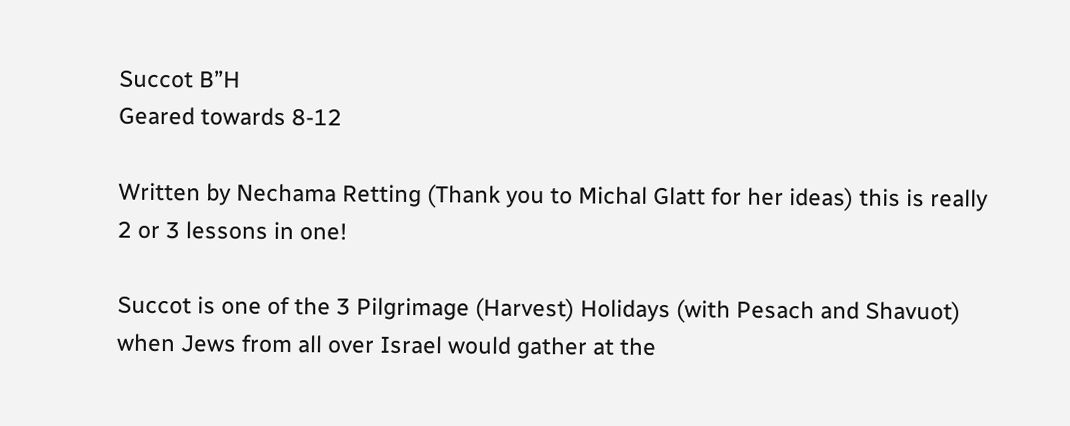Succot B”H
Geared towards 8-12

Written by Nechama Retting (Thank you to Michal Glatt for her ideas) this is really 2 or 3 lessons in one!

Succot is one of the 3 Pilgrimage (Harvest) Holidays (with Pesach and Shavuot) when Jews from all over Israel would gather at the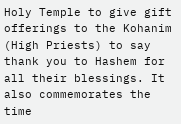Holy Temple to give gift offerings to the Kohanim (High Priests) to say thank you to Hashem for all their blessings. It also commemorates the time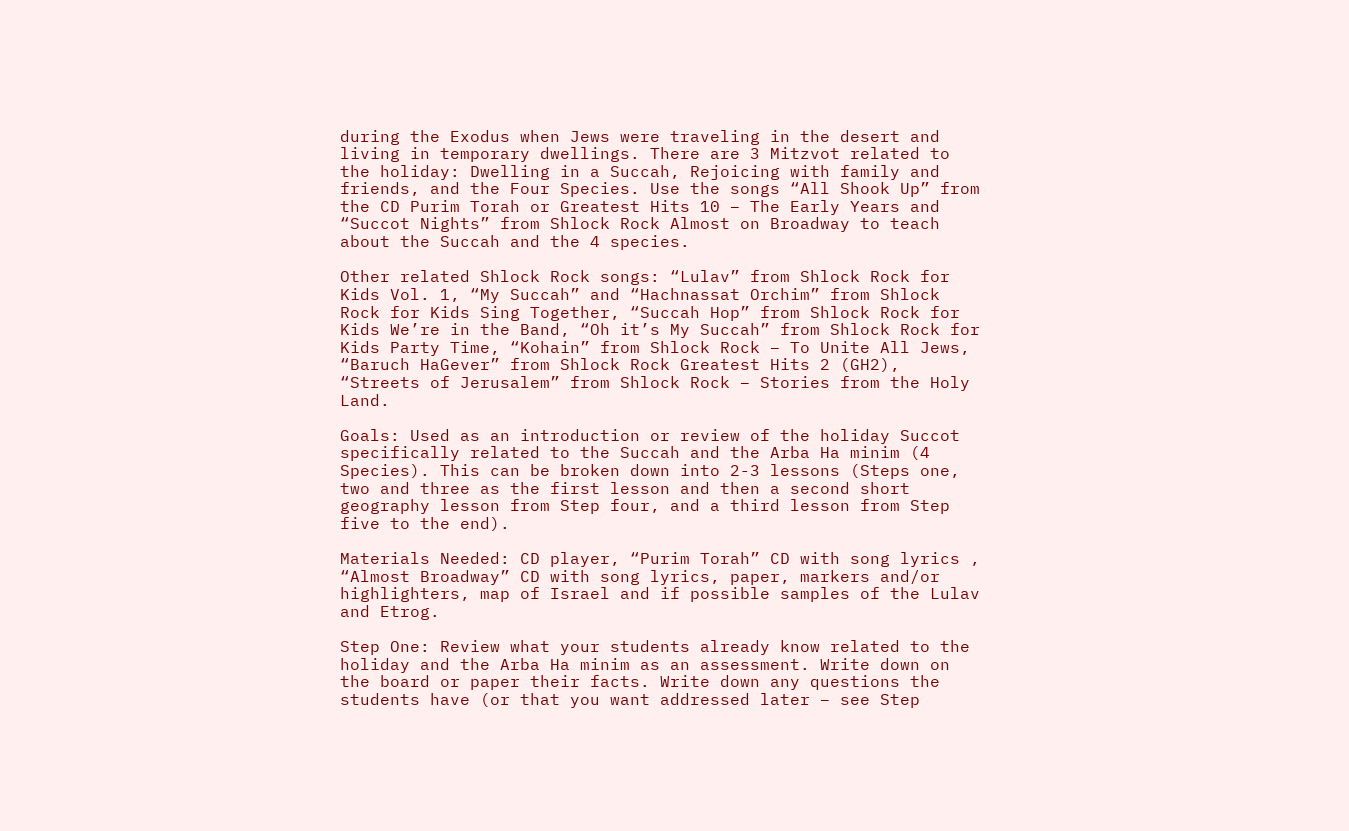during the Exodus when Jews were traveling in the desert and living in temporary dwellings. There are 3 Mitzvot related to the holiday: Dwelling in a Succah, Rejoicing with family and friends, and the Four Species. Use the songs “All Shook Up” from the CD Purim Torah or Greatest Hits 10 – The Early Years and “Succot Nights” from Shlock Rock Almost on Broadway to teach about the Succah and the 4 species.

Other related Shlock Rock songs: “Lulav” from Shlock Rock for Kids Vol. 1, “My Succah” and “Hachnassat Orchim” from Shlock Rock for Kids Sing Together, “Succah Hop” from Shlock Rock for Kids We’re in the Band, “Oh it’s My Succah” from Shlock Rock for Kids Party Time, “Kohain” from Shlock Rock – To Unite All Jews, “Baruch HaGever” from Shlock Rock Greatest Hits 2 (GH2), “Streets of Jerusalem” from Shlock Rock – Stories from the Holy Land.

Goals: Used as an introduction or review of the holiday Succot specifically related to the Succah and the Arba Ha minim (4 Species). This can be broken down into 2-3 lessons (Steps one, two and three as the first lesson and then a second short geography lesson from Step four, and a third lesson from Step five to the end).

Materials Needed: CD player, “Purim Torah” CD with song lyrics , “Almost Broadway” CD with song lyrics, paper, markers and/or highlighters, map of Israel and if possible samples of the Lulav and Etrog.

Step One: Review what your students already know related to the holiday and the Arba Ha minim as an assessment. Write down on the board or paper their facts. Write down any questions the students have (or that you want addressed later – see Step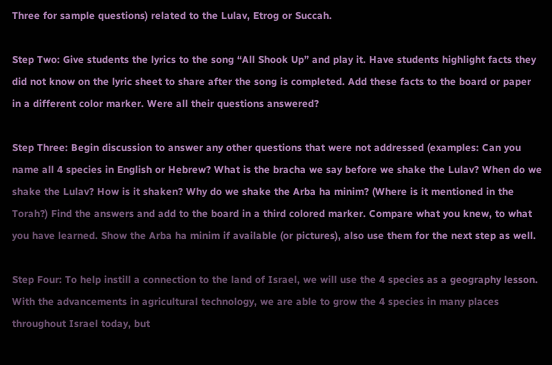Three for sample questions) related to the Lulav, Etrog or Succah.

Step Two: Give students the lyrics to the song “All Shook Up” and play it. Have students highlight facts they did not know on the lyric sheet to share after the song is completed. Add these facts to the board or paper in a different color marker. Were all their questions answered?

Step Three: Begin discussion to answer any other questions that were not addressed (examples: Can you name all 4 species in English or Hebrew? What is the bracha we say before we shake the Lulav? When do we shake the Lulav? How is it shaken? Why do we shake the Arba ha minim? (Where is it mentioned in the Torah?) Find the answers and add to the board in a third colored marker. Compare what you knew, to what you have learned. Show the Arba ha minim if available (or pictures), also use them for the next step as well.

Step Four: To help instill a connection to the land of Israel, we will use the 4 species as a geography lesson. With the advancements in agricultural technology, we are able to grow the 4 species in many places throughout Israel today, but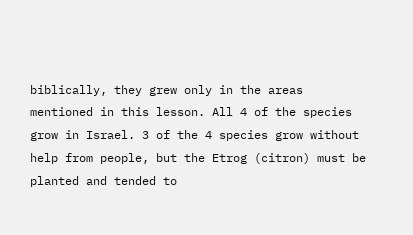biblically, they grew only in the areas mentioned in this lesson. All 4 of the species grow in Israel. 3 of the 4 species grow without help from people, but the Etrog (citron) must be planted and tended to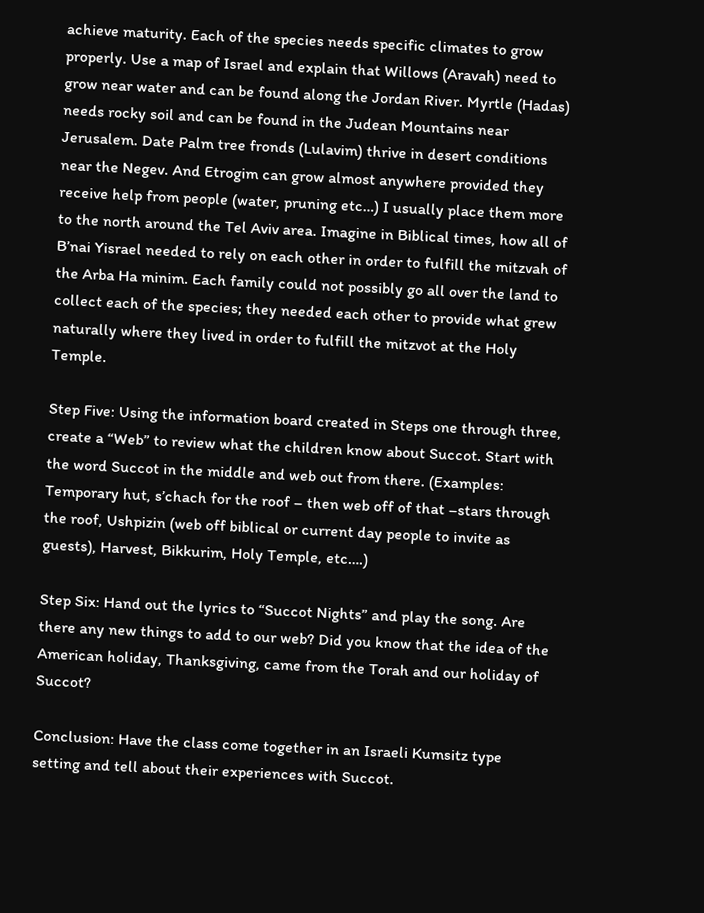achieve maturity. Each of the species needs specific climates to grow properly. Use a map of Israel and explain that Willows (Aravah) need to grow near water and can be found along the Jordan River. Myrtle (Hadas) needs rocky soil and can be found in the Judean Mountains near Jerusalem. Date Palm tree fronds (Lulavim) thrive in desert conditions near the Negev. And Etrogim can grow almost anywhere provided they receive help from people (water, pruning etc…) I usually place them more to the north around the Tel Aviv area. Imagine in Biblical times, how all of B’nai Yisrael needed to rely on each other in order to fulfill the mitzvah of the Arba Ha minim. Each family could not possibly go all over the land to collect each of the species; they needed each other to provide what grew naturally where they lived in order to fulfill the mitzvot at the Holy Temple.

Step Five: Using the information board created in Steps one through three, create a “Web” to review what the children know about Succot. Start with the word Succot in the middle and web out from there. (Examples: Temporary hut, s’chach for the roof – then web off of that –stars through the roof, Ushpizin (web off biblical or current day people to invite as guests), Harvest, Bikkurim, Holy Temple, etc….)

Step Six: Hand out the lyrics to “Succot Nights” and play the song. Are there any new things to add to our web? Did you know that the idea of the American holiday, Thanksgiving, came from the Torah and our holiday of Succot?

Conclusion: Have the class come together in an Israeli Kumsitz type setting and tell about their experiences with Succot.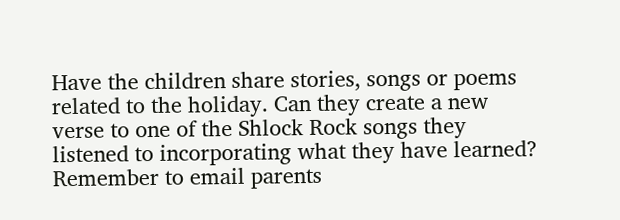Have the children share stories, songs or poems related to the holiday. Can they create a new verse to one of the Shlock Rock songs they listened to incorporating what they have learned? Remember to email parents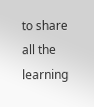to share all the learning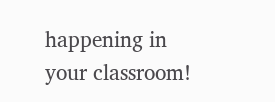happening in your classroom!